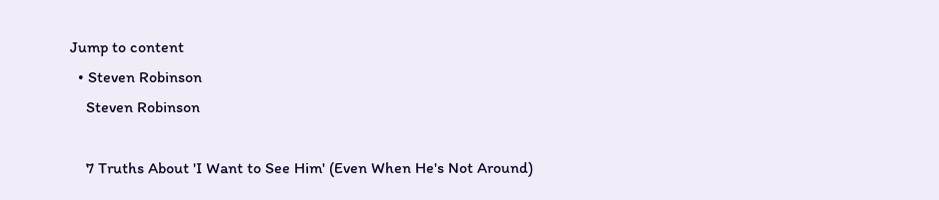Jump to content
  • Steven Robinson
    Steven Robinson

    7 Truths About 'I Want to See Him' (Even When He's Not Around)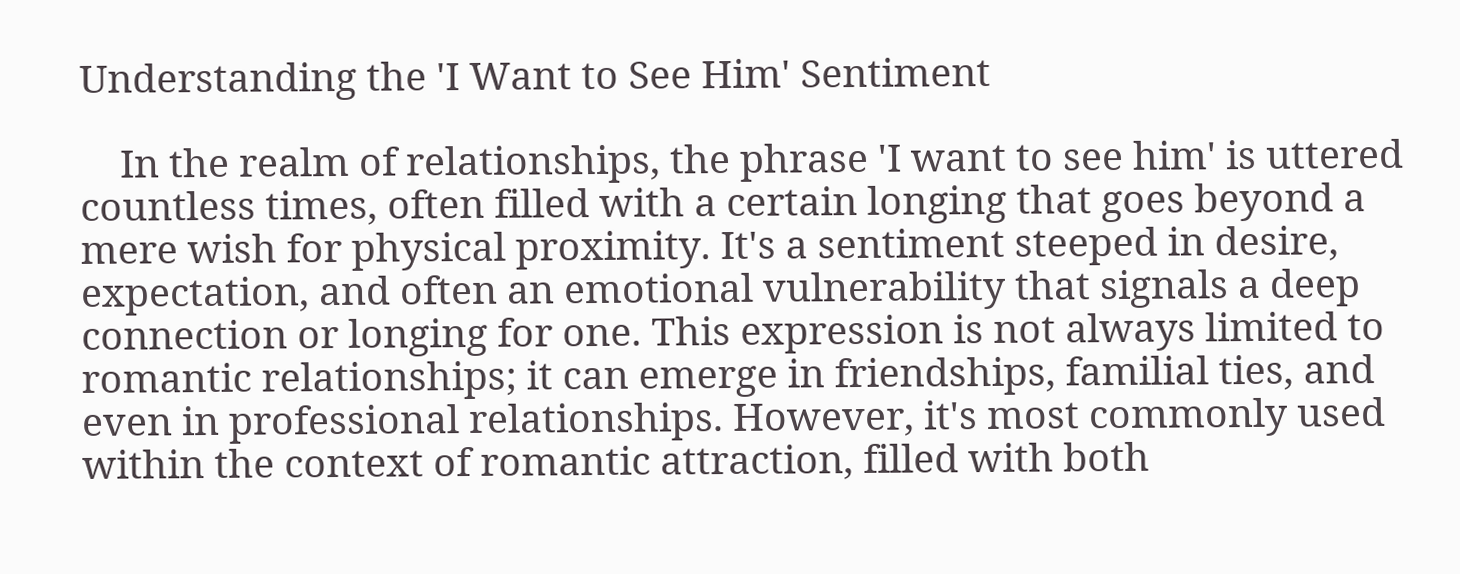Understanding the 'I Want to See Him' Sentiment

    In the realm of relationships, the phrase 'I want to see him' is uttered countless times, often filled with a certain longing that goes beyond a mere wish for physical proximity. It's a sentiment steeped in desire, expectation, and often an emotional vulnerability that signals a deep connection or longing for one. This expression is not always limited to romantic relationships; it can emerge in friendships, familial ties, and even in professional relationships. However, it's most commonly used within the context of romantic attraction, filled with both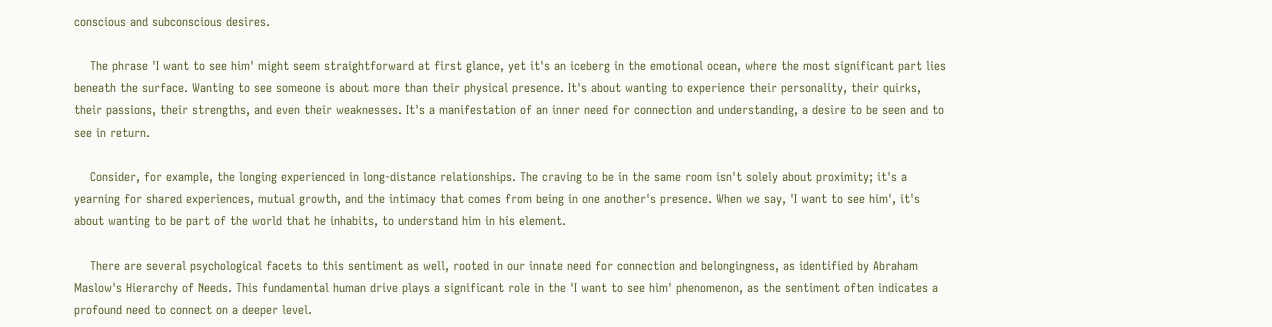conscious and subconscious desires.

    The phrase 'I want to see him' might seem straightforward at first glance, yet it's an iceberg in the emotional ocean, where the most significant part lies beneath the surface. Wanting to see someone is about more than their physical presence. It's about wanting to experience their personality, their quirks, their passions, their strengths, and even their weaknesses. It's a manifestation of an inner need for connection and understanding, a desire to be seen and to see in return.

    Consider, for example, the longing experienced in long-distance relationships. The craving to be in the same room isn't solely about proximity; it's a yearning for shared experiences, mutual growth, and the intimacy that comes from being in one another's presence. When we say, 'I want to see him', it's about wanting to be part of the world that he inhabits, to understand him in his element.

    There are several psychological facets to this sentiment as well, rooted in our innate need for connection and belongingness, as identified by Abraham Maslow's Hierarchy of Needs. This fundamental human drive plays a significant role in the 'I want to see him' phenomenon, as the sentiment often indicates a profound need to connect on a deeper level.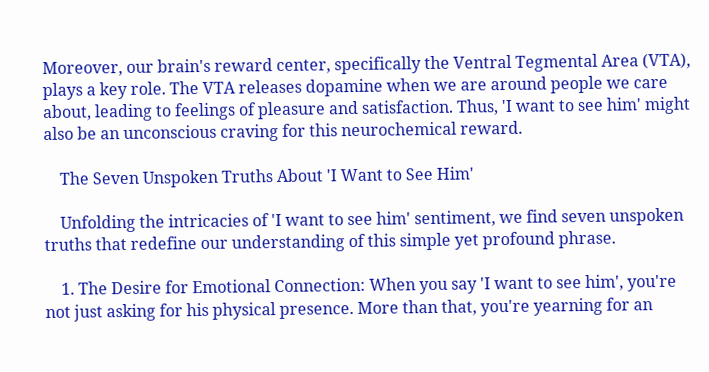Moreover, our brain's reward center, specifically the Ventral Tegmental Area (VTA), plays a key role. The VTA releases dopamine when we are around people we care about, leading to feelings of pleasure and satisfaction. Thus, 'I want to see him' might also be an unconscious craving for this neurochemical reward.

    The Seven Unspoken Truths About 'I Want to See Him'

    Unfolding the intricacies of 'I want to see him' sentiment, we find seven unspoken truths that redefine our understanding of this simple yet profound phrase.

    1. The Desire for Emotional Connection: When you say 'I want to see him', you're not just asking for his physical presence. More than that, you're yearning for an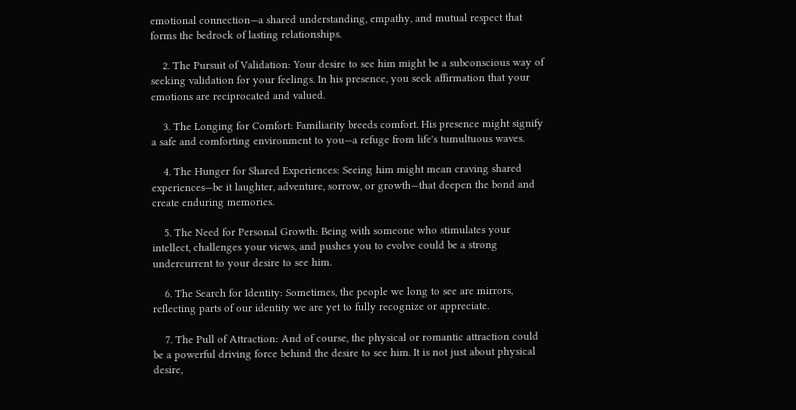emotional connection—a shared understanding, empathy, and mutual respect that forms the bedrock of lasting relationships.

    2. The Pursuit of Validation: Your desire to see him might be a subconscious way of seeking validation for your feelings. In his presence, you seek affirmation that your emotions are reciprocated and valued.

    3. The Longing for Comfort: Familiarity breeds comfort. His presence might signify a safe and comforting environment to you—a refuge from life's tumultuous waves.

    4. The Hunger for Shared Experiences: Seeing him might mean craving shared experiences—be it laughter, adventure, sorrow, or growth—that deepen the bond and create enduring memories.

    5. The Need for Personal Growth: Being with someone who stimulates your intellect, challenges your views, and pushes you to evolve could be a strong undercurrent to your desire to see him.

    6. The Search for Identity: Sometimes, the people we long to see are mirrors, reflecting parts of our identity we are yet to fully recognize or appreciate.

    7. The Pull of Attraction: And of course, the physical or romantic attraction could be a powerful driving force behind the desire to see him. It is not just about physical desire,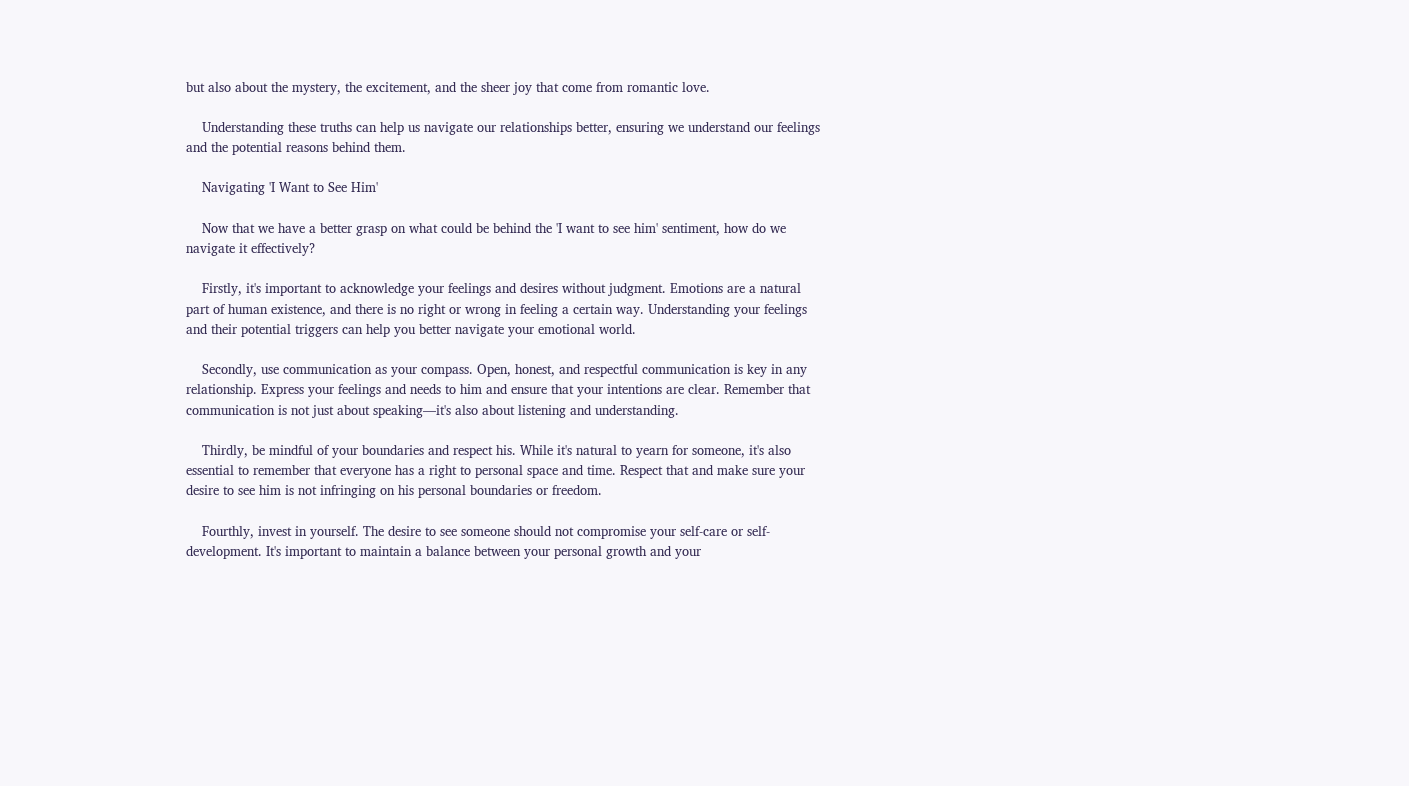but also about the mystery, the excitement, and the sheer joy that come from romantic love.

    Understanding these truths can help us navigate our relationships better, ensuring we understand our feelings and the potential reasons behind them.

    Navigating 'I Want to See Him'

    Now that we have a better grasp on what could be behind the 'I want to see him' sentiment, how do we navigate it effectively?

    Firstly, it's important to acknowledge your feelings and desires without judgment. Emotions are a natural part of human existence, and there is no right or wrong in feeling a certain way. Understanding your feelings and their potential triggers can help you better navigate your emotional world.

    Secondly, use communication as your compass. Open, honest, and respectful communication is key in any relationship. Express your feelings and needs to him and ensure that your intentions are clear. Remember that communication is not just about speaking—it's also about listening and understanding.

    Thirdly, be mindful of your boundaries and respect his. While it's natural to yearn for someone, it's also essential to remember that everyone has a right to personal space and time. Respect that and make sure your desire to see him is not infringing on his personal boundaries or freedom.

    Fourthly, invest in yourself. The desire to see someone should not compromise your self-care or self-development. It's important to maintain a balance between your personal growth and your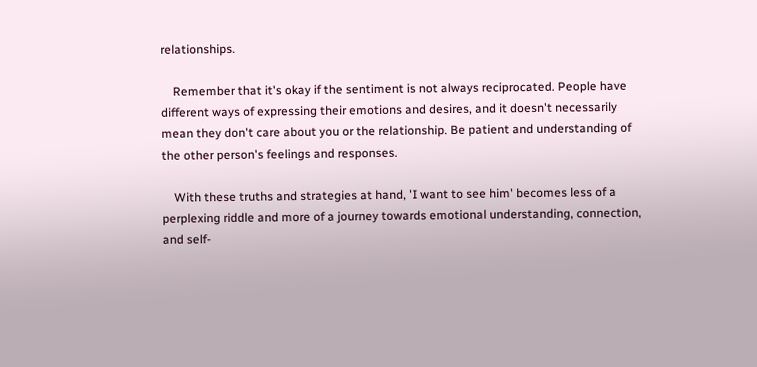relationships.

    Remember that it's okay if the sentiment is not always reciprocated. People have different ways of expressing their emotions and desires, and it doesn't necessarily mean they don't care about you or the relationship. Be patient and understanding of the other person's feelings and responses.

    With these truths and strategies at hand, 'I want to see him' becomes less of a perplexing riddle and more of a journey towards emotional understanding, connection, and self-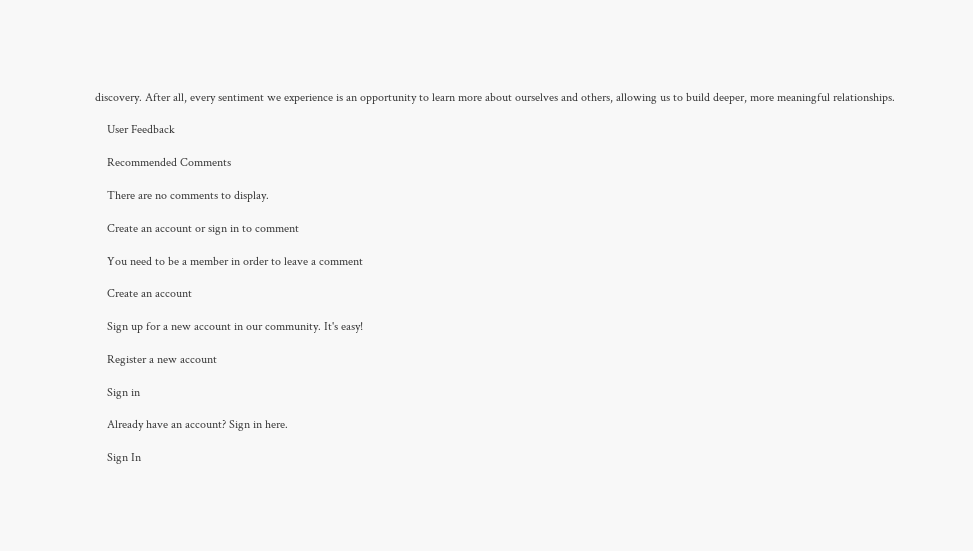discovery. After all, every sentiment we experience is an opportunity to learn more about ourselves and others, allowing us to build deeper, more meaningful relationships.

    User Feedback

    Recommended Comments

    There are no comments to display.

    Create an account or sign in to comment

    You need to be a member in order to leave a comment

    Create an account

    Sign up for a new account in our community. It's easy!

    Register a new account

    Sign in

    Already have an account? Sign in here.

    Sign In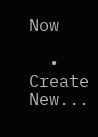Now

  • Create New...